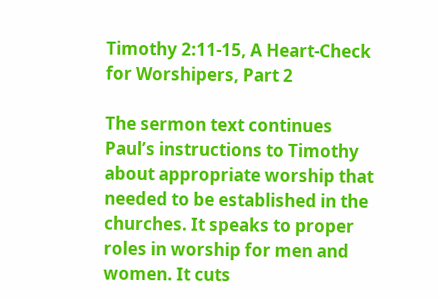Timothy 2:11-15, A Heart-Check for Worshipers, Part 2

The sermon text continues Paul’s instructions to Timothy about appropriate worship that needed to be established in the churches. It speaks to proper roles in worship for men and women. It cuts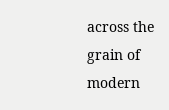across the grain of modern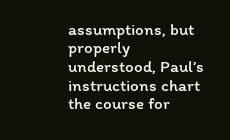assumptions, but properly understood, Paul’s instructions chart the course for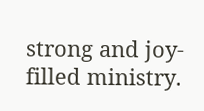strong and joy-filled ministry.